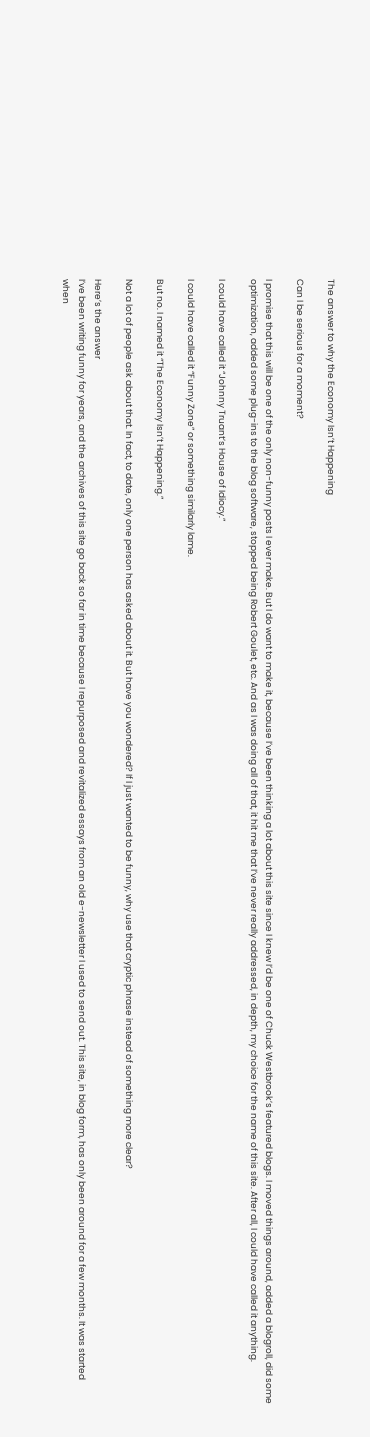The answer to why the Economy Isn’t Happening

Can I be serious for a moment?

I promise that this will be one of the only non-funny posts I ever make. But I do want to make it, because I’ve been thinking a lot about this site since I knew I’d be one of Chuck Westbrook’s featured blogs. I moved things around, added a blogroll, did some optimization, added some plug-ins to the blog software, stopped being Robert Goulet, etc. And as I was doing all of that, it hit me that I’ve never really addressed, in depth, my choice for the name of this site. After all, I could have called it anything.

I could have called it “Johnny Truant’s House of Idiocy.”

I could have called it “Funny Zone” or something similarly lame.

But no. I named it “The Economy Isn’t Happening.”

Not a lot of people ask about that. In fact, to date, only one person has asked about it. But have you wondered? If I just wanted to be funny, why use that cryptic phrase instead of something more clear?

Here’s the answer
I’ve been writing funny for years, and the archives of this site go back so far in time because I repurposed and revitalized essays from an old e-newsletter I used to send out. This site, in blog form, has only been around for a few months. It was started when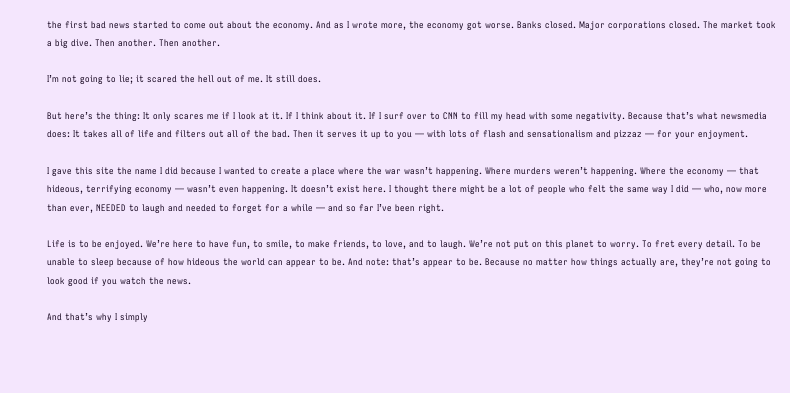the first bad news started to come out about the economy. And as I wrote more, the economy got worse. Banks closed. Major corporations closed. The market took a big dive. Then another. Then another.

I’m not going to lie; it scared the hell out of me. It still does.

But here’s the thing: It only scares me if I look at it. If I think about it. If I surf over to CNN to fill my head with some negativity. Because that’s what newsmedia does: It takes all of life and filters out all of the bad. Then it serves it up to you — with lots of flash and sensationalism and pizzaz — for your enjoyment.

I gave this site the name I did because I wanted to create a place where the war wasn’t happening. Where murders weren’t happening. Where the economy — that hideous, terrifying economy — wasn’t even happening. It doesn’t exist here. I thought there might be a lot of people who felt the same way I did — who, now more than ever, NEEDED to laugh and needed to forget for a while — and so far I’ve been right.

Life is to be enjoyed. We’re here to have fun, to smile, to make friends, to love, and to laugh. We’re not put on this planet to worry. To fret every detail. To be unable to sleep because of how hideous the world can appear to be. And note: that’s appear to be. Because no matter how things actually are, they’re not going to look good if you watch the news.

And that’s why I simply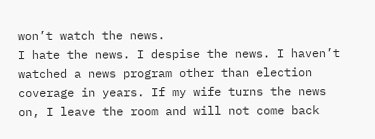won’t watch the news.
I hate the news. I despise the news. I haven’t watched a news program other than election coverage in years. If my wife turns the news on, I leave the room and will not come back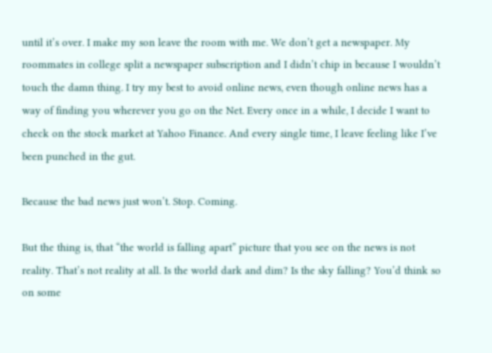until it’s over. I make my son leave the room with me. We don’t get a newspaper. My roommates in college split a newspaper subscription and I didn’t chip in because I wouldn’t touch the damn thing. I try my best to avoid online news, even though online news has a way of finding you wherever you go on the Net. Every once in a while, I decide I want to check on the stock market at Yahoo Finance. And every single time, I leave feeling like I’ve been punched in the gut.

Because the bad news just won’t. Stop. Coming.

But the thing is, that “the world is falling apart” picture that you see on the news is not reality. That’s not reality at all. Is the world dark and dim? Is the sky falling? You’d think so on some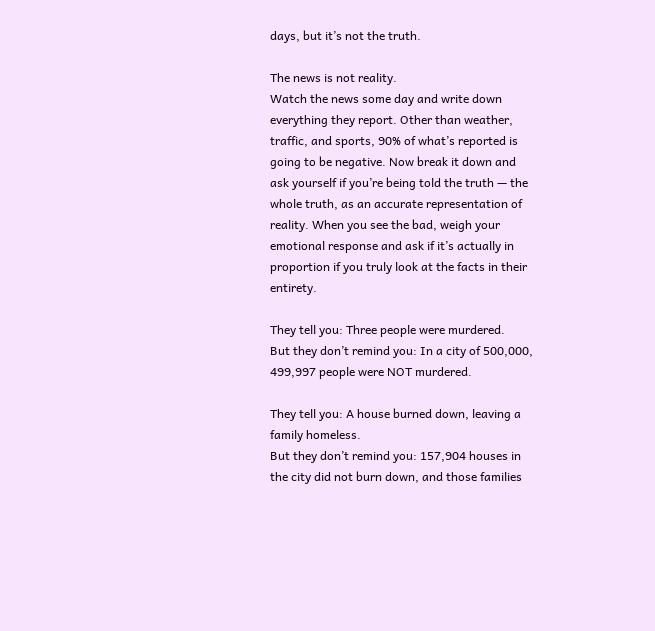days, but it’s not the truth.

The news is not reality.
Watch the news some day and write down everything they report. Other than weather, traffic, and sports, 90% of what’s reported is going to be negative. Now break it down and ask yourself if you’re being told the truth — the whole truth, as an accurate representation of reality. When you see the bad, weigh your emotional response and ask if it’s actually in proportion if you truly look at the facts in their entirety.

They tell you: Three people were murdered.
But they don’t remind you: In a city of 500,000, 499,997 people were NOT murdered.

They tell you: A house burned down, leaving a family homeless.
But they don’t remind you: 157,904 houses in the city did not burn down, and those families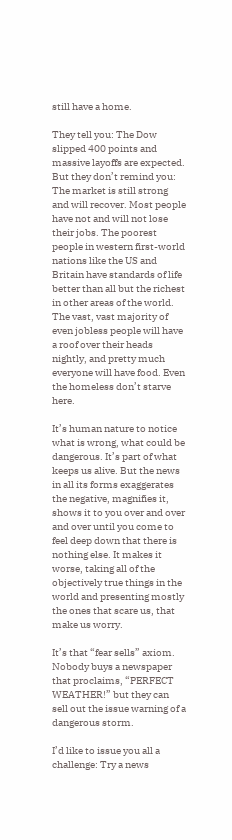still have a home.

They tell you: The Dow slipped 400 points and massive layoffs are expected.
But they don’t remind you: The market is still strong and will recover. Most people have not and will not lose their jobs. The poorest people in western first-world nations like the US and Britain have standards of life better than all but the richest in other areas of the world. The vast, vast majority of even jobless people will have a roof over their heads nightly, and pretty much everyone will have food. Even the homeless don’t starve here.

It’s human nature to notice what is wrong, what could be dangerous. It’s part of what keeps us alive. But the news in all its forms exaggerates the negative, magnifies it, shows it to you over and over and over until you come to feel deep down that there is nothing else. It makes it worse, taking all of the objectively true things in the world and presenting mostly the ones that scare us, that make us worry.

It’s that “fear sells” axiom. Nobody buys a newspaper that proclaims, “PERFECT WEATHER!” but they can sell out the issue warning of a dangerous storm.

I’d like to issue you all a challenge: Try a news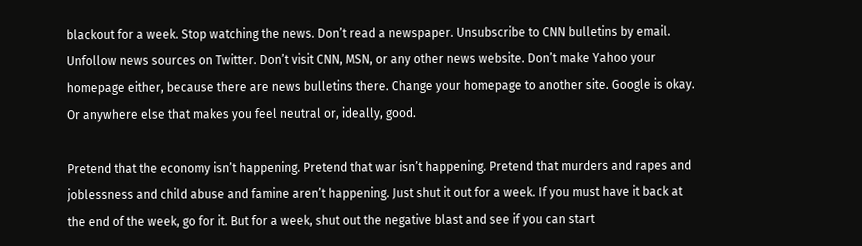blackout for a week. Stop watching the news. Don’t read a newspaper. Unsubscribe to CNN bulletins by email. Unfollow news sources on Twitter. Don’t visit CNN, MSN, or any other news website. Don’t make Yahoo your homepage either, because there are news bulletins there. Change your homepage to another site. Google is okay. Or anywhere else that makes you feel neutral or, ideally, good.

Pretend that the economy isn’t happening. Pretend that war isn’t happening. Pretend that murders and rapes and joblessness and child abuse and famine aren’t happening. Just shut it out for a week. If you must have it back at the end of the week, go for it. But for a week, shut out the negative blast and see if you can start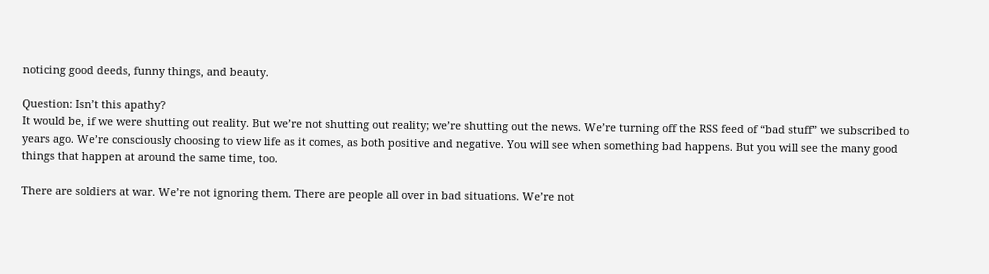noticing good deeds, funny things, and beauty.

Question: Isn’t this apathy?
It would be, if we were shutting out reality. But we’re not shutting out reality; we’re shutting out the news. We’re turning off the RSS feed of “bad stuff” we subscribed to years ago. We’re consciously choosing to view life as it comes, as both positive and negative. You will see when something bad happens. But you will see the many good things that happen at around the same time, too.

There are soldiers at war. We’re not ignoring them. There are people all over in bad situations. We’re not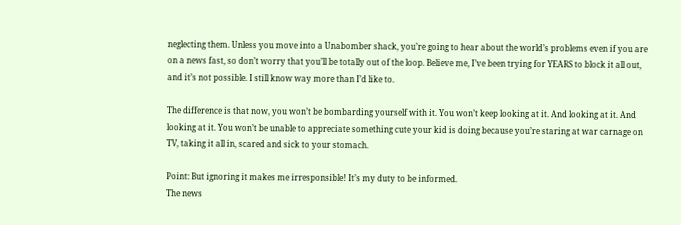neglecting them. Unless you move into a Unabomber shack, you’re going to hear about the world’s problems even if you are on a news fast, so don’t worry that you’ll be totally out of the loop. Believe me, I’ve been trying for YEARS to block it all out, and it’s not possible. I still know way more than I’d like to.

The difference is that now, you won’t be bombarding yourself with it. You won’t keep looking at it. And looking at it. And looking at it. You won’t be unable to appreciate something cute your kid is doing because you’re staring at war carnage on TV, taking it all in, scared and sick to your stomach.

Point: But ignoring it makes me irresponsible! It’s my duty to be informed.
The news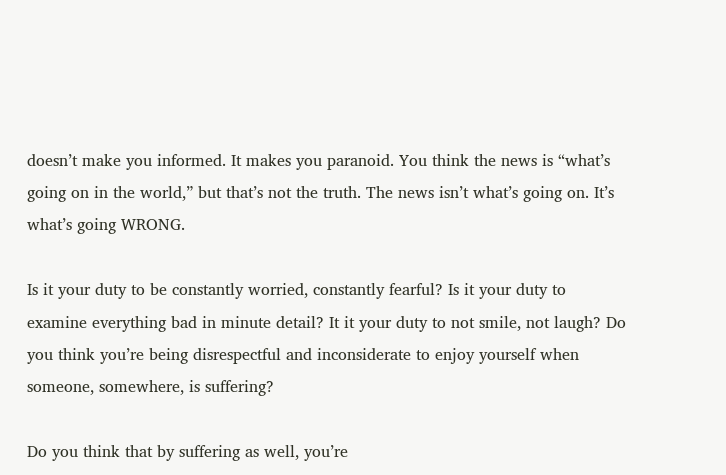doesn’t make you informed. It makes you paranoid. You think the news is “what’s going on in the world,” but that’s not the truth. The news isn’t what’s going on. It’s what’s going WRONG.

Is it your duty to be constantly worried, constantly fearful? Is it your duty to examine everything bad in minute detail? It it your duty to not smile, not laugh? Do you think you’re being disrespectful and inconsiderate to enjoy yourself when someone, somewhere, is suffering?

Do you think that by suffering as well, you’re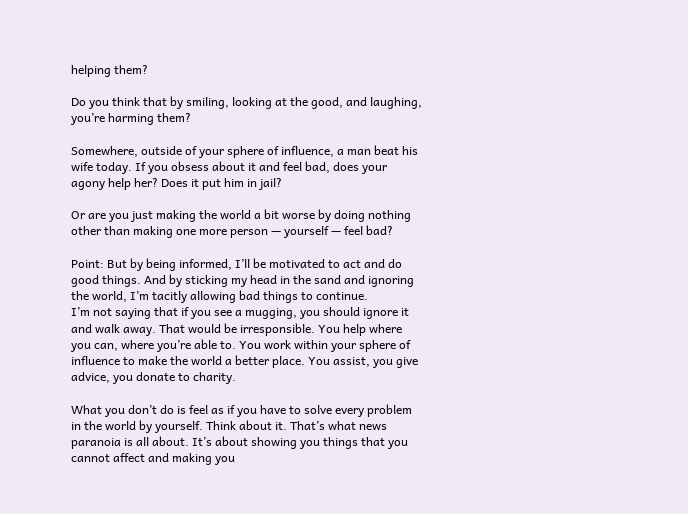helping them?

Do you think that by smiling, looking at the good, and laughing, you’re harming them?

Somewhere, outside of your sphere of influence, a man beat his wife today. If you obsess about it and feel bad, does your agony help her? Does it put him in jail?

Or are you just making the world a bit worse by doing nothing other than making one more person — yourself — feel bad?

Point: But by being informed, I’ll be motivated to act and do good things. And by sticking my head in the sand and ignoring the world, I’m tacitly allowing bad things to continue.
I’m not saying that if you see a mugging, you should ignore it and walk away. That would be irresponsible. You help where you can, where you’re able to. You work within your sphere of influence to make the world a better place. You assist, you give advice, you donate to charity.

What you don’t do is feel as if you have to solve every problem in the world by yourself. Think about it. That’s what news paranoia is all about. It’s about showing you things that you cannot affect and making you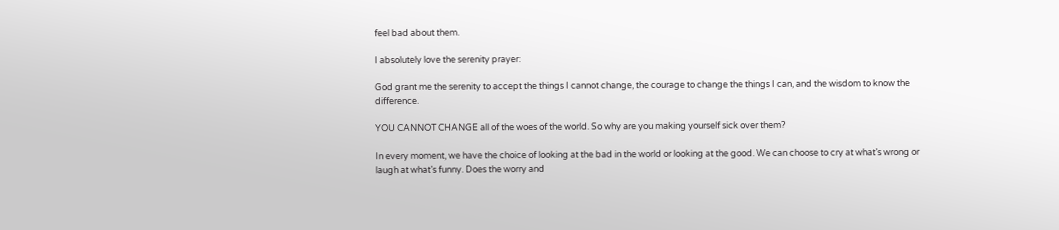feel bad about them.

I absolutely love the serenity prayer:

God grant me the serenity to accept the things I cannot change, the courage to change the things I can, and the wisdom to know the difference.

YOU CANNOT CHANGE all of the woes of the world. So why are you making yourself sick over them?

In every moment, we have the choice of looking at the bad in the world or looking at the good. We can choose to cry at what’s wrong or laugh at what’s funny. Does the worry and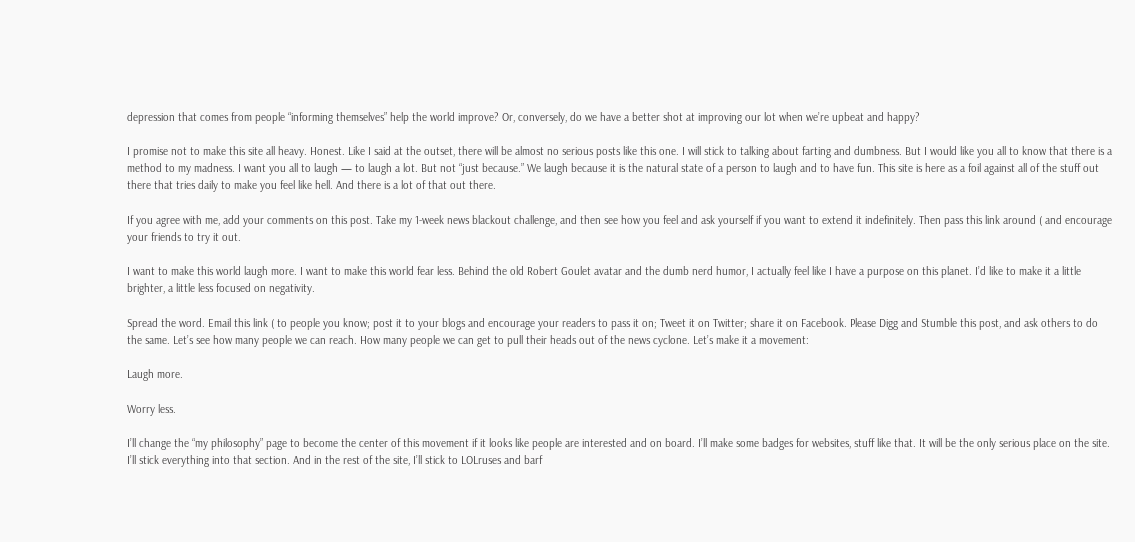depression that comes from people “informing themselves” help the world improve? Or, conversely, do we have a better shot at improving our lot when we’re upbeat and happy?

I promise not to make this site all heavy. Honest. Like I said at the outset, there will be almost no serious posts like this one. I will stick to talking about farting and dumbness. But I would like you all to know that there is a method to my madness. I want you all to laugh — to laugh a lot. But not “just because.” We laugh because it is the natural state of a person to laugh and to have fun. This site is here as a foil against all of the stuff out there that tries daily to make you feel like hell. And there is a lot of that out there.

If you agree with me, add your comments on this post. Take my 1-week news blackout challenge, and then see how you feel and ask yourself if you want to extend it indefinitely. Then pass this link around ( and encourage your friends to try it out.

I want to make this world laugh more. I want to make this world fear less. Behind the old Robert Goulet avatar and the dumb nerd humor, I actually feel like I have a purpose on this planet. I’d like to make it a little brighter, a little less focused on negativity.

Spread the word. Email this link ( to people you know; post it to your blogs and encourage your readers to pass it on; Tweet it on Twitter; share it on Facebook. Please Digg and Stumble this post, and ask others to do the same. Let’s see how many people we can reach. How many people we can get to pull their heads out of the news cyclone. Let’s make it a movement:

Laugh more.

Worry less.

I’ll change the “my philosophy” page to become the center of this movement if it looks like people are interested and on board. I’ll make some badges for websites, stuff like that. It will be the only serious place on the site. I’ll stick everything into that section. And in the rest of the site, I’ll stick to LOLruses and barf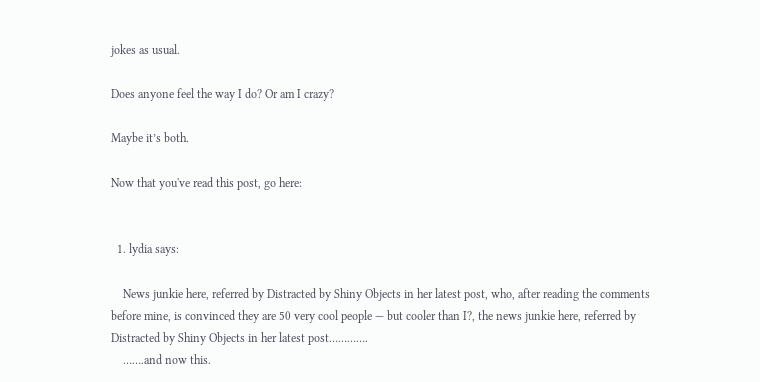jokes as usual.

Does anyone feel the way I do? Or am I crazy?

Maybe it’s both.

Now that you've read this post, go here:


  1. lydia says:

    News junkie here, referred by Distracted by Shiny Objects in her latest post, who, after reading the comments before mine, is convinced they are 50 very cool people — but cooler than I?, the news junkie here, referred by Distracted by Shiny Objects in her latest post………….
    …….and now this.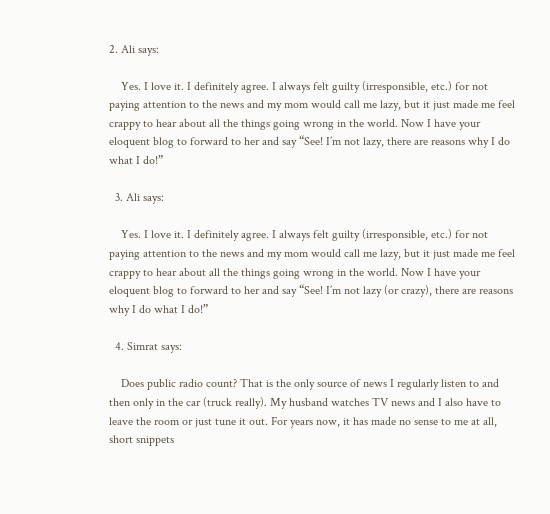2. Ali says:

    Yes. I love it. I definitely agree. I always felt guilty (irresponsible, etc.) for not paying attention to the news and my mom would call me lazy, but it just made me feel crappy to hear about all the things going wrong in the world. Now I have your eloquent blog to forward to her and say “See! I’m not lazy, there are reasons why I do what I do!”

  3. Ali says:

    Yes. I love it. I definitely agree. I always felt guilty (irresponsible, etc.) for not paying attention to the news and my mom would call me lazy, but it just made me feel crappy to hear about all the things going wrong in the world. Now I have your eloquent blog to forward to her and say “See! I’m not lazy (or crazy), there are reasons why I do what I do!”

  4. Simrat says:

    Does public radio count? That is the only source of news I regularly listen to and then only in the car (truck really). My husband watches TV news and I also have to leave the room or just tune it out. For years now, it has made no sense to me at all, short snippets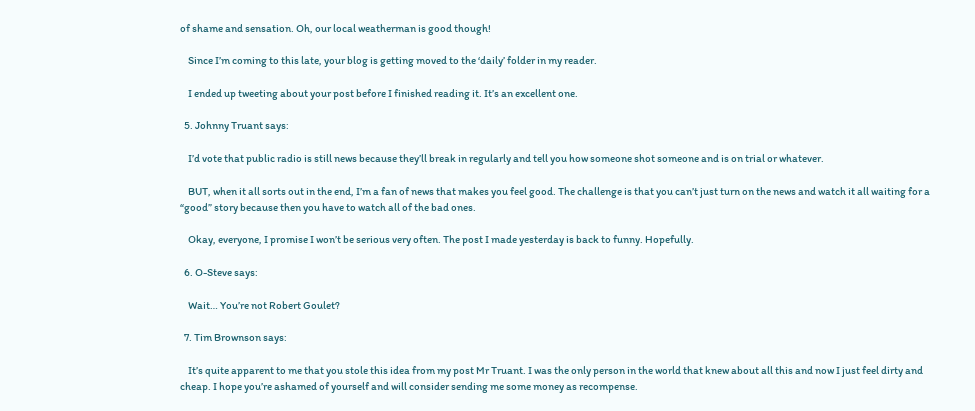of shame and sensation. Oh, our local weatherman is good though!

    Since I’m coming to this late, your blog is getting moved to the ‘daily’ folder in my reader.

    I ended up tweeting about your post before I finished reading it. It’s an excellent one.

  5. Johnny Truant says:

    I’d vote that public radio is still news because they’ll break in regularly and tell you how someone shot someone and is on trial or whatever.

    BUT, when it all sorts out in the end, I’m a fan of news that makes you feel good. The challenge is that you can’t just turn on the news and watch it all waiting for a “good” story because then you have to watch all of the bad ones.

    Okay, everyone, I promise I won’t be serious very often. The post I made yesterday is back to funny. Hopefully.

  6. O-Steve says:

    Wait… You’re not Robert Goulet?

  7. Tim Brownson says:

    It’s quite apparent to me that you stole this idea from my post Mr Truant. I was the only person in the world that knew about all this and now I just feel dirty and cheap. I hope you’re ashamed of yourself and will consider sending me some money as recompense.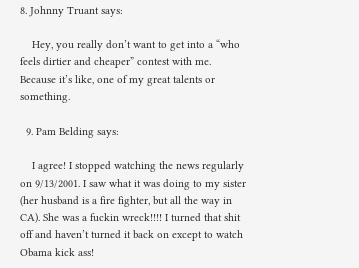8. Johnny Truant says:

    Hey, you really don’t want to get into a “who feels dirtier and cheaper” contest with me. Because it’s like, one of my great talents or something.

  9. Pam Belding says:

    I agree! I stopped watching the news regularly on 9/13/2001. I saw what it was doing to my sister (her husband is a fire fighter, but all the way in CA). She was a fuckin wreck!!!! I turned that shit off and haven’t turned it back on except to watch Obama kick ass!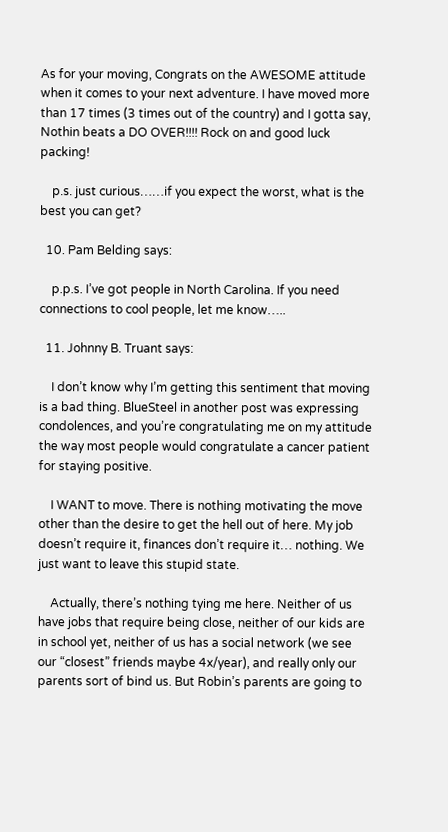As for your moving, Congrats on the AWESOME attitude when it comes to your next adventure. I have moved more than 17 times (3 times out of the country) and I gotta say, Nothin beats a DO OVER!!!! Rock on and good luck packing!

    p.s. just curious……if you expect the worst, what is the best you can get?

  10. Pam Belding says:

    p.p.s. I’ve got people in North Carolina. If you need connections to cool people, let me know…..

  11. Johnny B. Truant says:

    I don’t know why I’m getting this sentiment that moving is a bad thing. BlueSteel in another post was expressing condolences, and you’re congratulating me on my attitude the way most people would congratulate a cancer patient for staying positive.

    I WANT to move. There is nothing motivating the move other than the desire to get the hell out of here. My job doesn’t require it, finances don’t require it… nothing. We just want to leave this stupid state.

    Actually, there’s nothing tying me here. Neither of us have jobs that require being close, neither of our kids are in school yet, neither of us has a social network (we see our “closest” friends maybe 4x/year), and really only our parents sort of bind us. But Robin’s parents are going to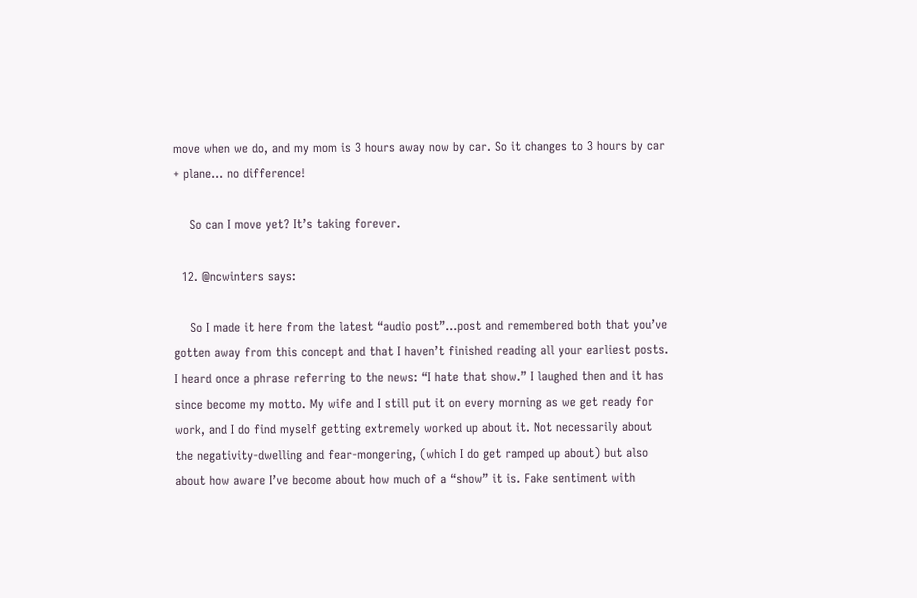move when we do, and my mom is 3 hours away now by car. So it changes to 3 hours by car + plane… no difference!

    So can I move yet? It’s taking forever.

  12. @ncwinters says:

    So I made it here from the latest “audio post”…post and remembered both that you’ve gotten away from this concept and that I haven’t finished reading all your earliest posts. I heard once a phrase referring to the news: “I hate that show.” I laughed then and it has since become my motto. My wife and I still put it on every morning as we get ready for work, and I do find myself getting extremely worked up about it. Not necessarily about the negativity-dwelling and fear-mongering, (which I do get ramped up about) but also about how aware I’ve become about how much of a “show” it is. Fake sentiment with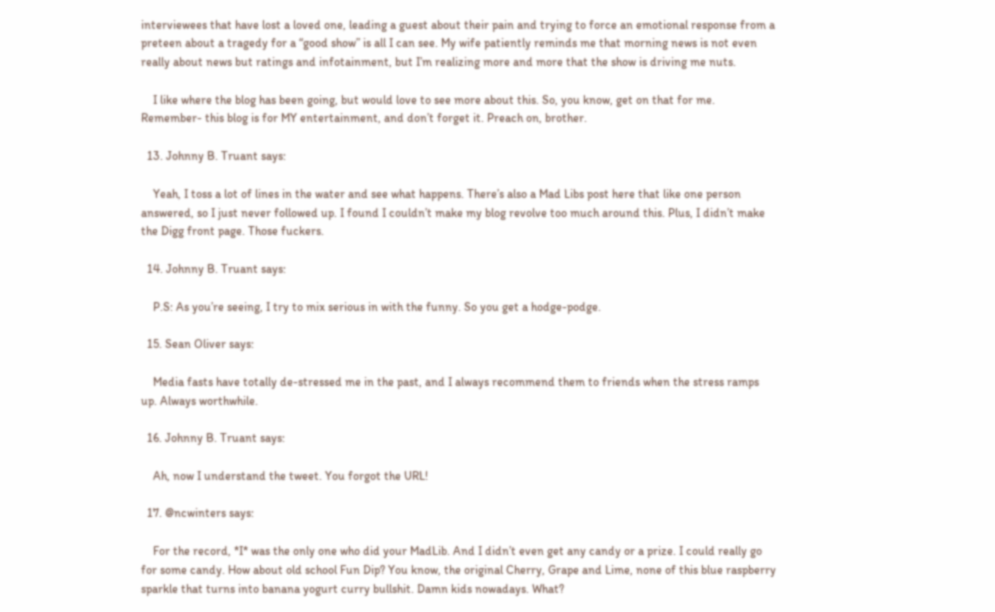interviewees that have lost a loved one, leading a guest about their pain and trying to force an emotional response from a preteen about a tragedy for a “good show” is all I can see. My wife patiently reminds me that morning news is not even really about news but ratings and infotainment, but I’m realizing more and more that the show is driving me nuts.

    I like where the blog has been going, but would love to see more about this. So, you know, get on that for me. Remember- this blog is for MY entertainment, and don’t forget it. Preach on, brother.

  13. Johnny B. Truant says:

    Yeah, I toss a lot of lines in the water and see what happens. There’s also a Mad Libs post here that like one person answered, so I just never followed up. I found I couldn’t make my blog revolve too much around this. Plus, I didn’t make the Digg front page. Those fuckers.

  14. Johnny B. Truant says:

    P.S: As you’re seeing, I try to mix serious in with the funny. So you get a hodge-podge.

  15. Sean Oliver says:

    Media fasts have totally de-stressed me in the past, and I always recommend them to friends when the stress ramps up. Always worthwhile.

  16. Johnny B. Truant says:

    Ah, now I understand the tweet. You forgot the URL!

  17. @ncwinters says:

    For the record, *I* was the only one who did your MadLib. And I didn’t even get any candy or a prize. I could really go for some candy. How about old school Fun Dip? You know, the original Cherry, Grape and Lime, none of this blue raspberry sparkle that turns into banana yogurt curry bullshit. Damn kids nowadays. What?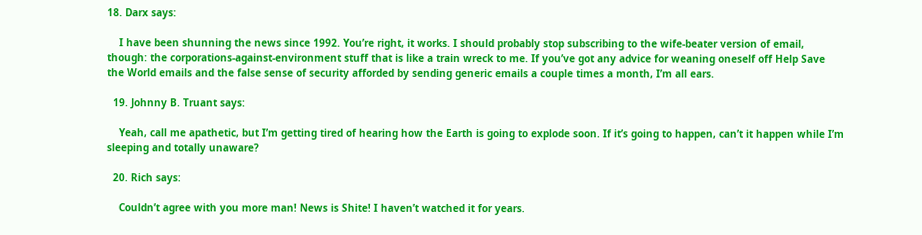18. Darx says:

    I have been shunning the news since 1992. You’re right, it works. I should probably stop subscribing to the wife-beater version of email, though: the corporations-against-environment stuff that is like a train wreck to me. If you’ve got any advice for weaning oneself off Help Save the World emails and the false sense of security afforded by sending generic emails a couple times a month, I’m all ears.

  19. Johnny B. Truant says:

    Yeah, call me apathetic, but I’m getting tired of hearing how the Earth is going to explode soon. If it’s going to happen, can’t it happen while I’m sleeping and totally unaware?

  20. Rich says:

    Couldn’t agree with you more man! News is Shite! I haven’t watched it for years.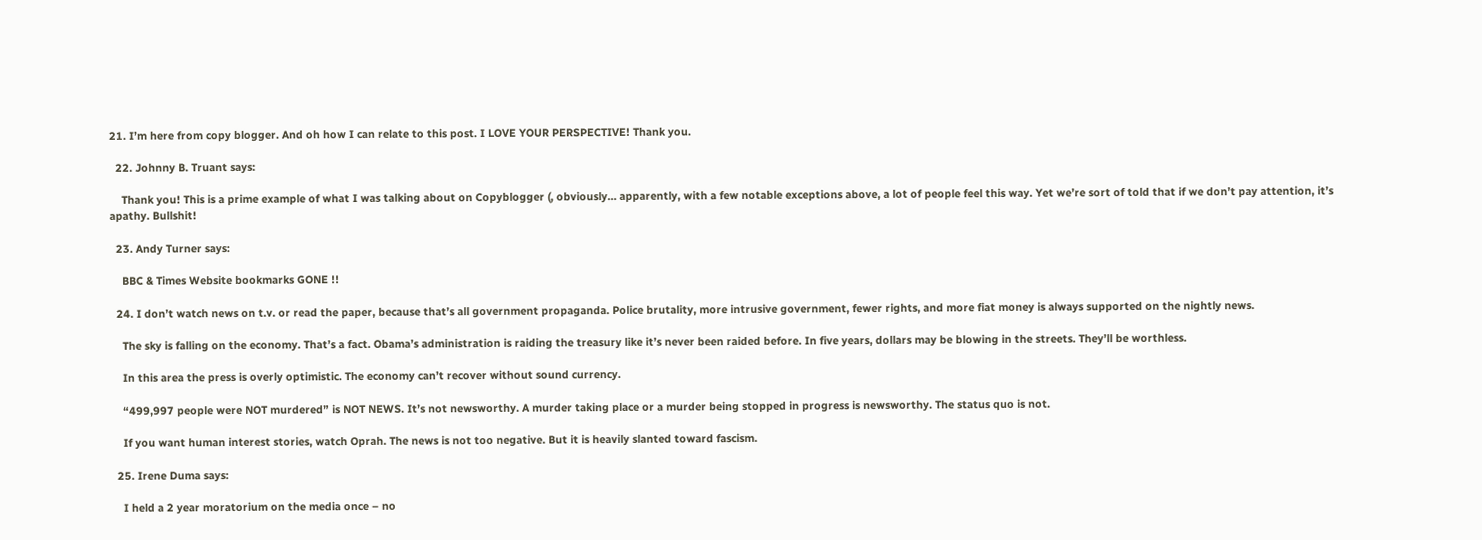21. I’m here from copy blogger. And oh how I can relate to this post. I LOVE YOUR PERSPECTIVE! Thank you.

  22. Johnny B. Truant says:

    Thank you! This is a prime example of what I was talking about on Copyblogger (, obviously… apparently, with a few notable exceptions above, a lot of people feel this way. Yet we’re sort of told that if we don’t pay attention, it’s apathy. Bullshit!

  23. Andy Turner says:

    BBC & Times Website bookmarks GONE !!

  24. I don’t watch news on t.v. or read the paper, because that’s all government propaganda. Police brutality, more intrusive government, fewer rights, and more fiat money is always supported on the nightly news.

    The sky is falling on the economy. That’s a fact. Obama’s administration is raiding the treasury like it’s never been raided before. In five years, dollars may be blowing in the streets. They’ll be worthless.

    In this area the press is overly optimistic. The economy can’t recover without sound currency.

    “499,997 people were NOT murdered” is NOT NEWS. It’s not newsworthy. A murder taking place or a murder being stopped in progress is newsworthy. The status quo is not.

    If you want human interest stories, watch Oprah. The news is not too negative. But it is heavily slanted toward fascism.

  25. Irene Duma says:

    I held a 2 year moratorium on the media once – no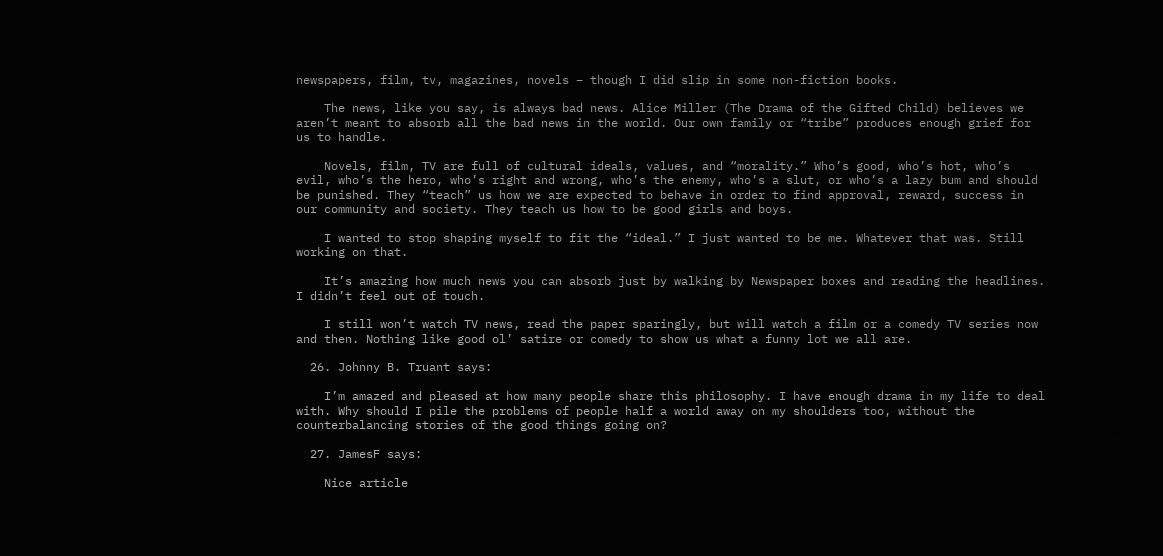newspapers, film, tv, magazines, novels – though I did slip in some non-fiction books.

    The news, like you say, is always bad news. Alice Miller (The Drama of the Gifted Child) believes we aren’t meant to absorb all the bad news in the world. Our own family or “tribe” produces enough grief for us to handle.

    Novels, film, TV are full of cultural ideals, values, and “morality.” Who’s good, who’s hot, who’s evil, who’s the hero, who’s right and wrong, who’s the enemy, who’s a slut, or who’s a lazy bum and should be punished. They “teach” us how we are expected to behave in order to find approval, reward, success in our community and society. They teach us how to be good girls and boys.

    I wanted to stop shaping myself to fit the “ideal.” I just wanted to be me. Whatever that was. Still working on that.

    It’s amazing how much news you can absorb just by walking by Newspaper boxes and reading the headlines. I didn’t feel out of touch.

    I still won’t watch TV news, read the paper sparingly, but will watch a film or a comedy TV series now and then. Nothing like good ol’ satire or comedy to show us what a funny lot we all are.

  26. Johnny B. Truant says:

    I’m amazed and pleased at how many people share this philosophy. I have enough drama in my life to deal with. Why should I pile the problems of people half a world away on my shoulders too, without the counterbalancing stories of the good things going on?

  27. JamesF says:

    Nice article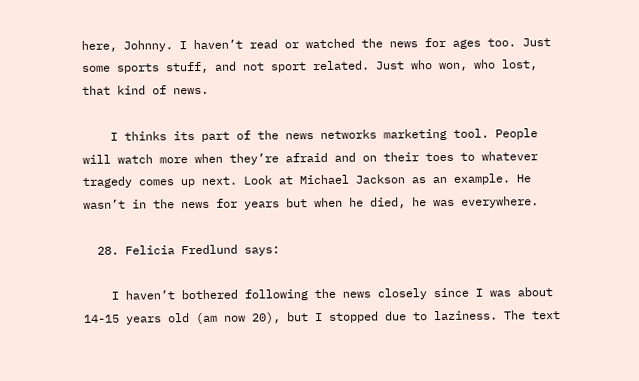here, Johnny. I haven’t read or watched the news for ages too. Just some sports stuff, and not sport related. Just who won, who lost, that kind of news.

    I thinks its part of the news networks marketing tool. People will watch more when they’re afraid and on their toes to whatever tragedy comes up next. Look at Michael Jackson as an example. He wasn’t in the news for years but when he died, he was everywhere.

  28. Felicia Fredlund says:

    I haven’t bothered following the news closely since I was about 14-15 years old (am now 20), but I stopped due to laziness. The text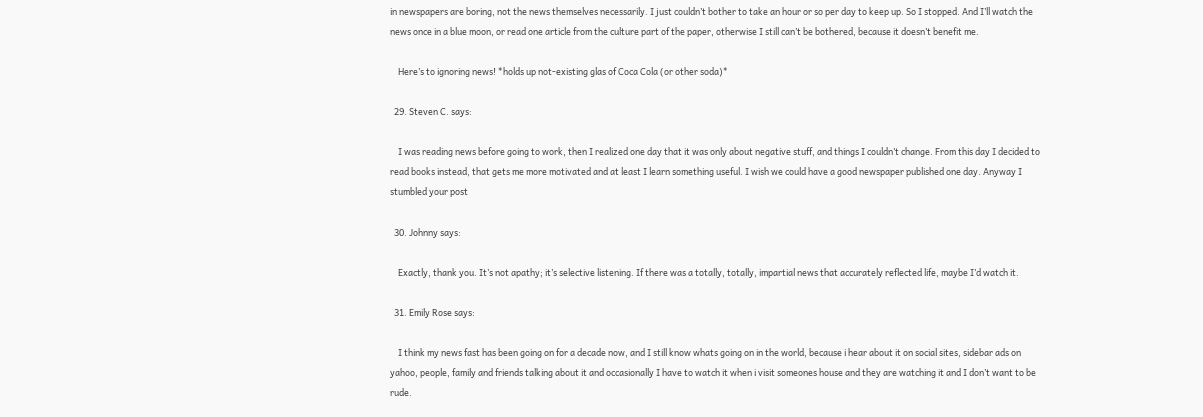in newspapers are boring, not the news themselves necessarily. I just couldn’t bother to take an hour or so per day to keep up. So I stopped. And I’ll watch the news once in a blue moon, or read one article from the culture part of the paper, otherwise I still can’t be bothered, because it doesn’t benefit me.

    Here’s to ignoring news! *holds up not-existing glas of Coca Cola (or other soda)*

  29. Steven C. says:

    I was reading news before going to work, then I realized one day that it was only about negative stuff, and things I couldn’t change. From this day I decided to read books instead, that gets me more motivated and at least I learn something useful. I wish we could have a good newspaper published one day. Anyway I stumbled your post

  30. Johnny says:

    Exactly, thank you. It’s not apathy; it’s selective listening. If there was a totally, totally, impartial news that accurately reflected life, maybe I’d watch it.

  31. Emily Rose says:

    I think my news fast has been going on for a decade now, and I still know whats going on in the world, because i hear about it on social sites, sidebar ads on yahoo, people, family and friends talking about it and occasionally I have to watch it when i visit someones house and they are watching it and I don’t want to be rude.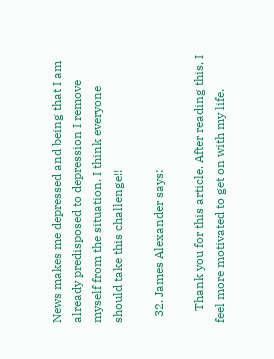News makes me depressed and being that I am already predisposed to depression I remove myself from the situation. I think everyone should take this challenge!!

  32. James Alexander says:

    Thank you for this article. After reading this, I feel more motivated to get on with my life.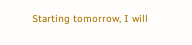Starting tomorrow, I will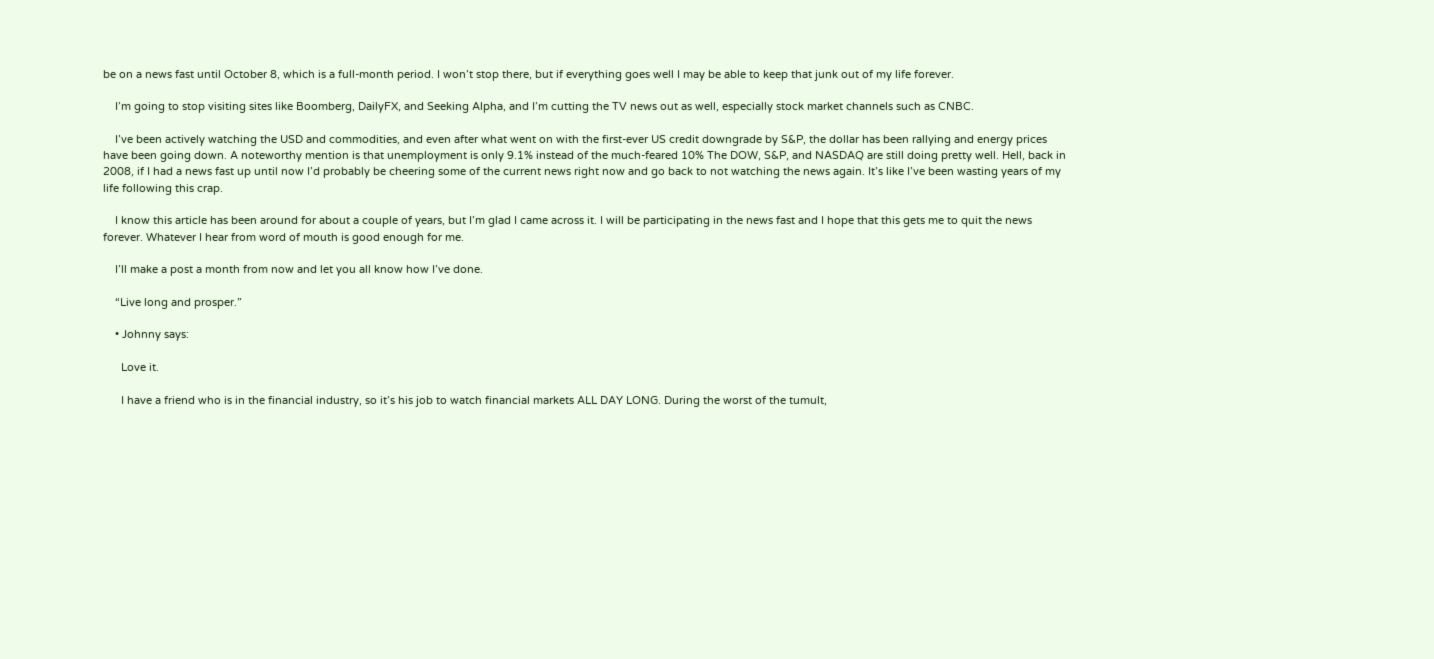be on a news fast until October 8, which is a full-month period. I won’t stop there, but if everything goes well I may be able to keep that junk out of my life forever.

    I’m going to stop visiting sites like Boomberg, DailyFX, and Seeking Alpha, and I’m cutting the TV news out as well, especially stock market channels such as CNBC.

    I’ve been actively watching the USD and commodities, and even after what went on with the first-ever US credit downgrade by S&P, the dollar has been rallying and energy prices have been going down. A noteworthy mention is that unemployment is only 9.1% instead of the much-feared 10% The DOW, S&P, and NASDAQ are still doing pretty well. Hell, back in 2008, if I had a news fast up until now I’d probably be cheering some of the current news right now and go back to not watching the news again. It’s like I’ve been wasting years of my life following this crap.

    I know this article has been around for about a couple of years, but I’m glad I came across it. I will be participating in the news fast and I hope that this gets me to quit the news forever. Whatever I hear from word of mouth is good enough for me.

    I’ll make a post a month from now and let you all know how I’ve done.

    “Live long and prosper.”

    • Johnny says:

      Love it.

      I have a friend who is in the financial industry, so it’s his job to watch financial markets ALL DAY LONG. During the worst of the tumult,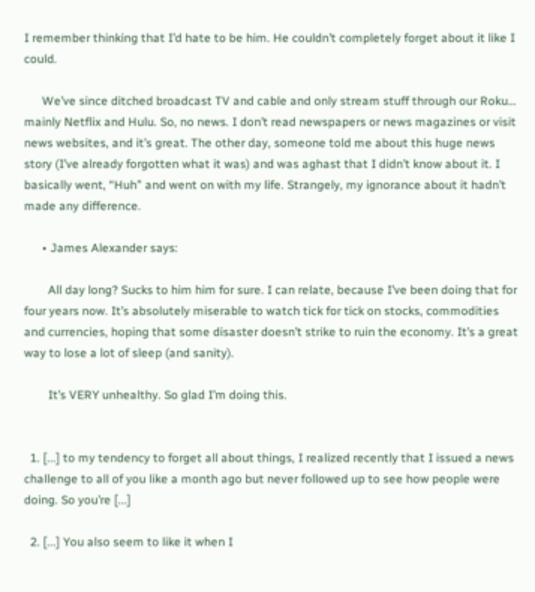I remember thinking that I’d hate to be him. He couldn’t completely forget about it like I could.

      We’ve since ditched broadcast TV and cable and only stream stuff through our Roku… mainly Netflix and Hulu. So, no news. I don’t read newspapers or news magazines or visit news websites, and it’s great. The other day, someone told me about this huge news story (I’ve already forgotten what it was) and was aghast that I didn’t know about it. I basically went, “Huh” and went on with my life. Strangely, my ignorance about it hadn’t made any difference.

      • James Alexander says:

        All day long? Sucks to him him for sure. I can relate, because I’ve been doing that for four years now. It’s absolutely miserable to watch tick for tick on stocks, commodities and currencies, hoping that some disaster doesn’t strike to ruin the economy. It’s a great way to lose a lot of sleep (and sanity).

        It’s VERY unhealthy. So glad I’m doing this.


  1. [...] to my tendency to forget all about things, I realized recently that I issued a news challenge to all of you like a month ago but never followed up to see how people were doing. So you’re [...]

  2. [...] You also seem to like it when I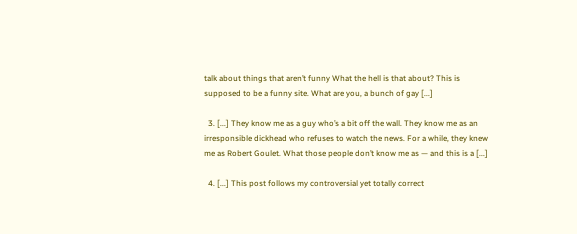talk about things that aren’t funny What the hell is that about? This is supposed to be a funny site. What are you, a bunch of gay [...]

  3. [...] They know me as a guy who’s a bit off the wall. They know me as an irresponsible dickhead who refuses to watch the news. For a while, they knew me as Robert Goulet. What those people don’t know me as — and this is a [...]

  4. [...] This post follows my controversial yet totally correct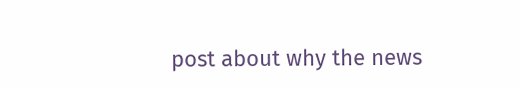post about why the news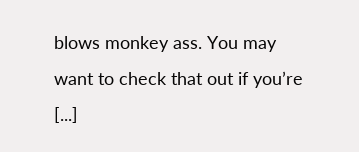blows monkey ass. You may want to check that out if you’re [...]